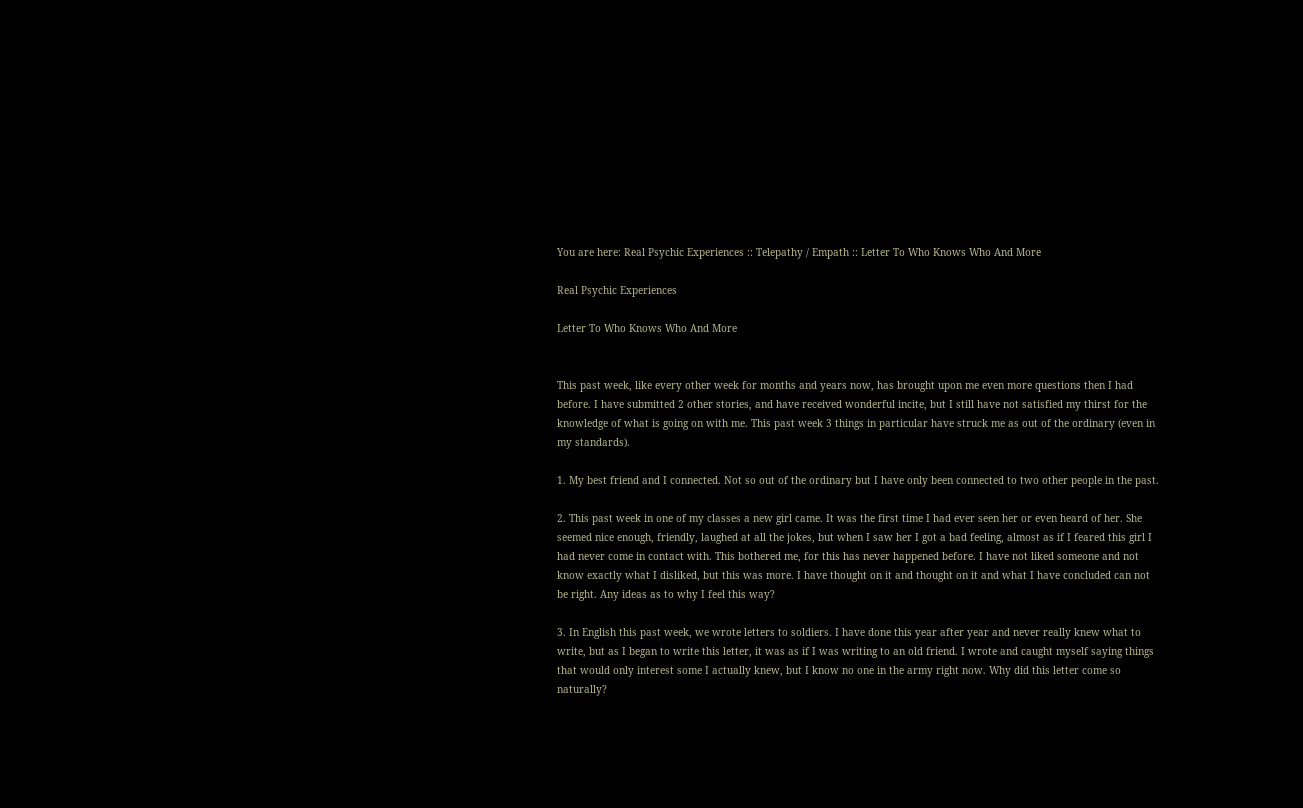You are here: Real Psychic Experiences :: Telepathy / Empath :: Letter To Who Knows Who And More

Real Psychic Experiences

Letter To Who Knows Who And More


This past week, like every other week for months and years now, has brought upon me even more questions then I had before. I have submitted 2 other stories, and have received wonderful incite, but I still have not satisfied my thirst for the knowledge of what is going on with me. This past week 3 things in particular have struck me as out of the ordinary (even in my standards).

1. My best friend and I connected. Not so out of the ordinary but I have only been connected to two other people in the past.

2. This past week in one of my classes a new girl came. It was the first time I had ever seen her or even heard of her. She seemed nice enough, friendly, laughed at all the jokes, but when I saw her I got a bad feeling, almost as if I feared this girl I had never come in contact with. This bothered me, for this has never happened before. I have not liked someone and not know exactly what I disliked, but this was more. I have thought on it and thought on it and what I have concluded can not be right. Any ideas as to why I feel this way?

3. In English this past week, we wrote letters to soldiers. I have done this year after year and never really knew what to write, but as I began to write this letter, it was as if I was writing to an old friend. I wrote and caught myself saying things that would only interest some I actually knew, but I know no one in the army right now. Why did this letter come so naturally?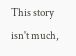This story isn't much,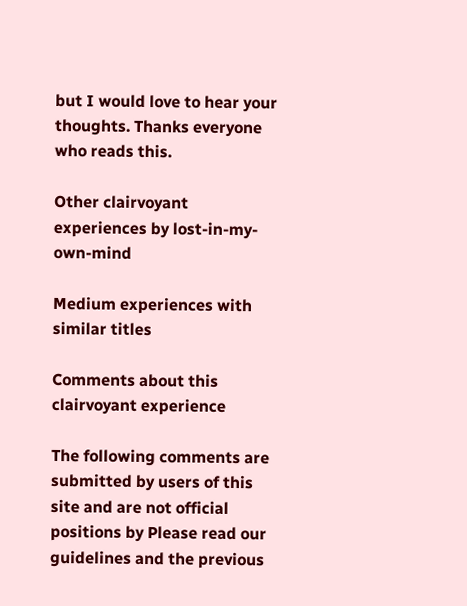but I would love to hear your thoughts. Thanks everyone who reads this.

Other clairvoyant experiences by lost-in-my-own-mind

Medium experiences with similar titles

Comments about this clairvoyant experience

The following comments are submitted by users of this site and are not official positions by Please read our guidelines and the previous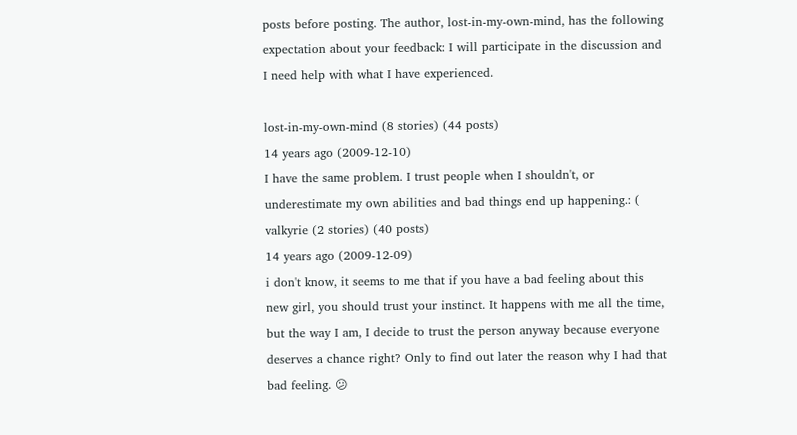posts before posting. The author, lost-in-my-own-mind, has the following expectation about your feedback: I will participate in the discussion and I need help with what I have experienced.

lost-in-my-own-mind (8 stories) (44 posts)
14 years ago (2009-12-10)
I have the same problem. I trust people when I shouldn't, or underestimate my own abilities and bad things end up happening.: (
valkyrie (2 stories) (40 posts)
14 years ago (2009-12-09)
i don't know, it seems to me that if you have a bad feeling about this new girl, you should trust your instinct. It happens with me all the time, but the way I am, I decide to trust the person anyway because everyone deserves a chance right? Only to find out later the reason why I had that bad feeling. 😕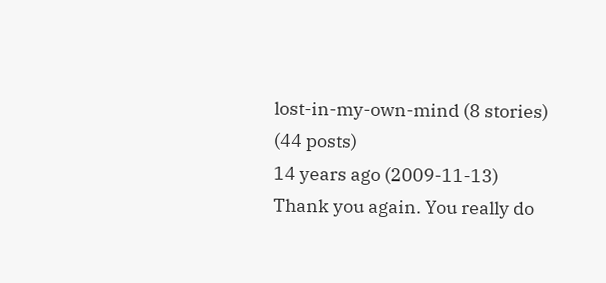lost-in-my-own-mind (8 stories) (44 posts)
14 years ago (2009-11-13)
Thank you again. You really do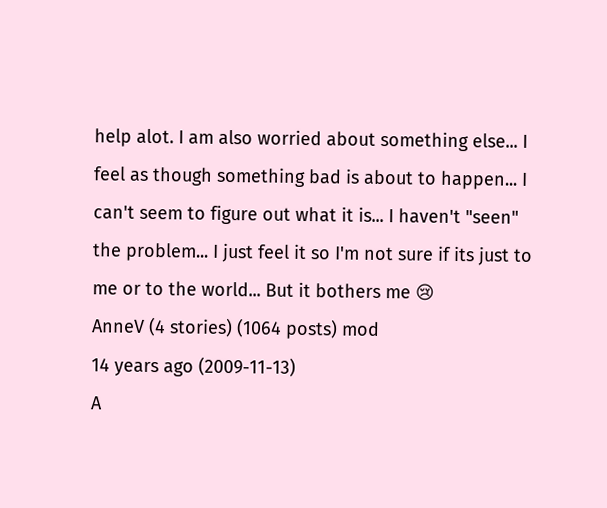help alot. I am also worried about something else... I feel as though something bad is about to happen... I can't seem to figure out what it is... I haven't "seen" the problem... I just feel it so I'm not sure if its just to me or to the world... But it bothers me 😢
AnneV (4 stories) (1064 posts) mod
14 years ago (2009-11-13)
A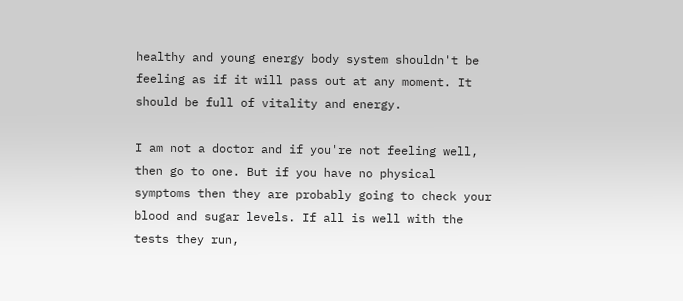healthy and young energy body system shouldn't be feeling as if it will pass out at any moment. It should be full of vitality and energy.

I am not a doctor and if you're not feeling well, then go to one. But if you have no physical symptoms then they are probably going to check your blood and sugar levels. If all is well with the tests they run,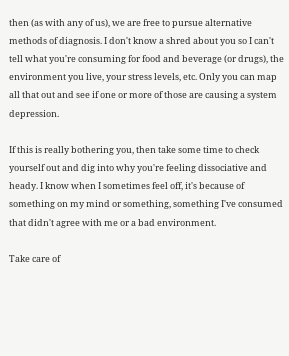then (as with any of us), we are free to pursue alternative methods of diagnosis. I don't know a shred about you so I can't tell what you're consuming for food and beverage (or drugs), the environment you live, your stress levels, etc. Only you can map all that out and see if one or more of those are causing a system depression.

If this is really bothering you, then take some time to check yourself out and dig into why you're feeling dissociative and heady. I know when I sometimes feel off, it's because of something on my mind or something, something I've consumed that didn't agree with me or a bad environment.

Take care of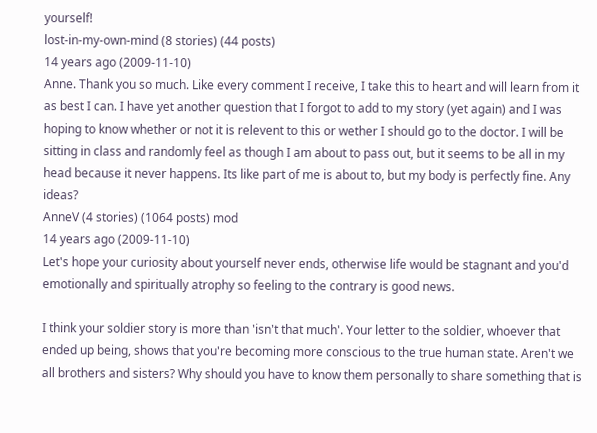yourself!
lost-in-my-own-mind (8 stories) (44 posts)
14 years ago (2009-11-10)
Anne. Thank you so much. Like every comment I receive, I take this to heart and will learn from it as best I can. I have yet another question that I forgot to add to my story (yet again) and I was hoping to know whether or not it is relevent to this or wether I should go to the doctor. I will be sitting in class and randomly feel as though I am about to pass out, but it seems to be all in my head because it never happens. Its like part of me is about to, but my body is perfectly fine. Any ideas?
AnneV (4 stories) (1064 posts) mod
14 years ago (2009-11-10)
Let's hope your curiosity about yourself never ends, otherwise life would be stagnant and you'd emotionally and spiritually atrophy so feeling to the contrary is good news.

I think your soldier story is more than 'isn't that much'. Your letter to the soldier, whoever that ended up being, shows that you're becoming more conscious to the true human state. Aren't we all brothers and sisters? Why should you have to know them personally to share something that is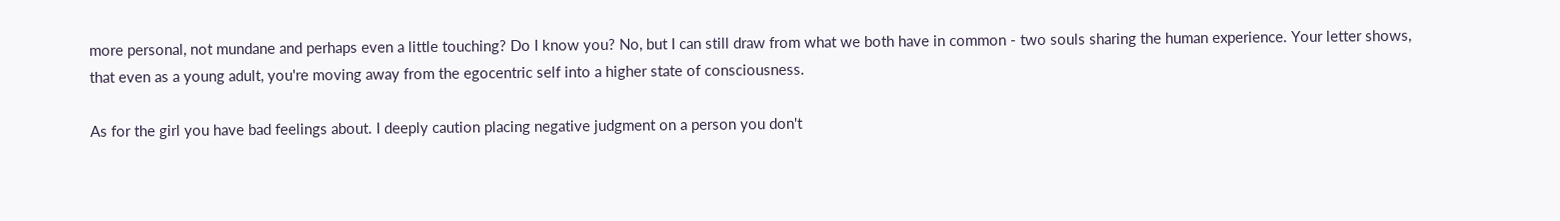more personal, not mundane and perhaps even a little touching? Do I know you? No, but I can still draw from what we both have in common - two souls sharing the human experience. Your letter shows, that even as a young adult, you're moving away from the egocentric self into a higher state of consciousness.

As for the girl you have bad feelings about. I deeply caution placing negative judgment on a person you don't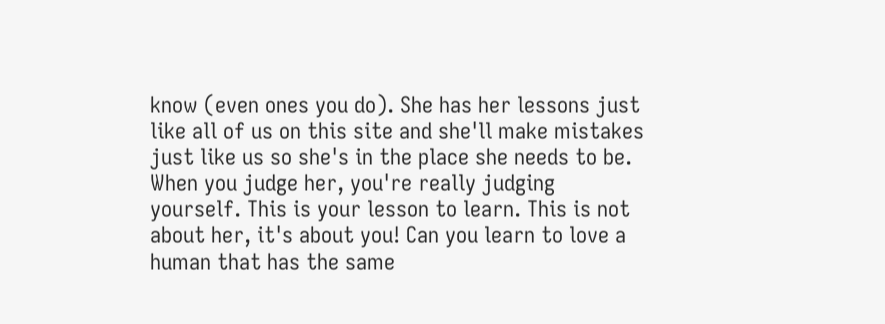know (even ones you do). She has her lessons just like all of us on this site and she'll make mistakes just like us so she's in the place she needs to be. When you judge her, you're really judging yourself. This is your lesson to learn. This is not about her, it's about you! Can you learn to love a human that has the same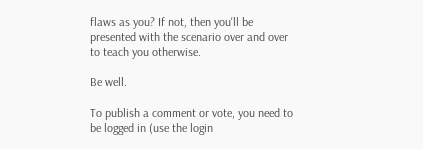flaws as you? If not, then you'll be presented with the scenario over and over to teach you otherwise.

Be well.

To publish a comment or vote, you need to be logged in (use the login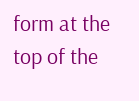form at the top of the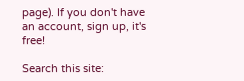page). If you don't have an account, sign up, it's free!

Search this site: